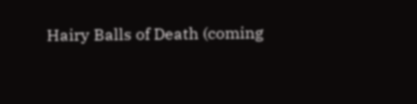Hairy Balls of Death (coming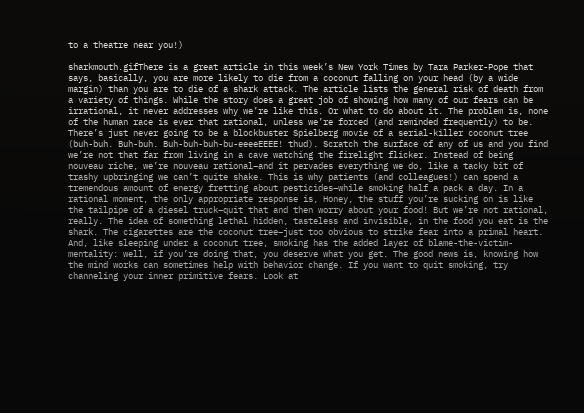to a theatre near you!)

sharkmouth.gifThere is a great article in this week’s New York Times by Tara Parker-Pope that says, basically, you are more likely to die from a coconut falling on your head (by a wide margin) than you are to die of a shark attack. The article lists the general risk of death from a variety of things. While the story does a great job of showing how many of our fears can be irrational, it never addresses why we’re like this. Or what to do about it. The problem is, none of the human race is ever that rational, unless we’re forced (and reminded frequently) to be. There’s just never going to be a blockbuster Spielberg movie of a serial-killer coconut tree (buh-buh. Buh-buh. Buh-buh-buh-bu-eeeeEEEE! thud). Scratch the surface of any of us and you find we’re not that far from living in a cave watching the firelight flicker. Instead of being nouveau riche, we’re nouveau rational–and it pervades everything we do, like a tacky bit of trashy upbringing we can’t quite shake. This is why patients (and colleagues!) can spend a tremendous amount of energy fretting about pesticides–while smoking half a pack a day. In a rational moment, the only appropriate response is, Honey, the stuff you’re sucking on is like the tailpipe of a diesel truck–quit that and then worry about your food! But we’re not rational, really. The idea of something lethal hidden, tasteless and invisible, in the food you eat is the shark. The cigarettes are the coconut tree–just too obvious to strike fear into a primal heart. And, like sleeping under a coconut tree, smoking has the added layer of blame-the-victim-mentality: well, if you’re doing that, you deserve what you get. The good news is, knowing how the mind works can sometimes help with behavior change. If you want to quit smoking, try channeling your inner primitive fears. Look at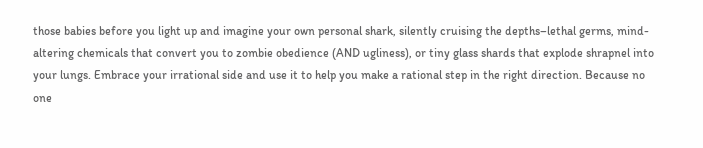those babies before you light up and imagine your own personal shark, silently cruising the depths–lethal germs, mind-altering chemicals that convert you to zombie obedience (AND ugliness), or tiny glass shards that explode shrapnel into your lungs. Embrace your irrational side and use it to help you make a rational step in the right direction. Because no one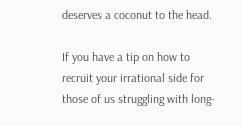deserves a coconut to the head.

If you have a tip on how to recruit your irrational side for those of us struggling with long-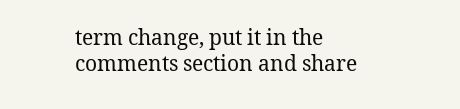term change, put it in the comments section and share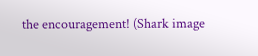the encouragement! (Shark image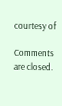courtesy of

Comments are closed.